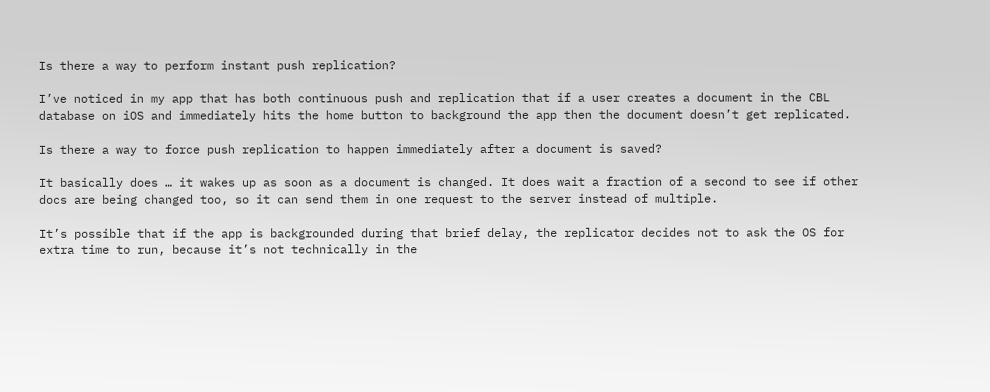Is there a way to perform instant push replication?

I’ve noticed in my app that has both continuous push and replication that if a user creates a document in the CBL database on iOS and immediately hits the home button to background the app then the document doesn’t get replicated.

Is there a way to force push replication to happen immediately after a document is saved?

It basically does … it wakes up as soon as a document is changed. It does wait a fraction of a second to see if other docs are being changed too, so it can send them in one request to the server instead of multiple.

It’s possible that if the app is backgrounded during that brief delay, the replicator decides not to ask the OS for extra time to run, because it’s not technically in the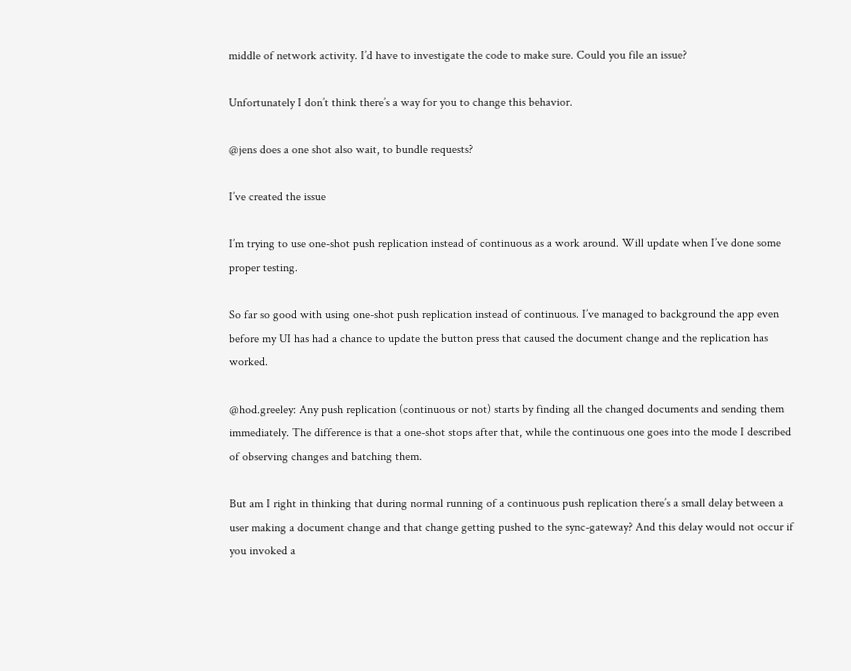middle of network activity. I’d have to investigate the code to make sure. Could you file an issue?

Unfortunately I don’t think there’s a way for you to change this behavior.

@jens does a one shot also wait, to bundle requests?

I’ve created the issue

I’m trying to use one-shot push replication instead of continuous as a work around. Will update when I’ve done some proper testing.

So far so good with using one-shot push replication instead of continuous. I’ve managed to background the app even before my UI has had a chance to update the button press that caused the document change and the replication has worked.

@hod.greeley: Any push replication (continuous or not) starts by finding all the changed documents and sending them immediately. The difference is that a one-shot stops after that, while the continuous one goes into the mode I described of observing changes and batching them.

But am I right in thinking that during normal running of a continuous push replication there’s a small delay between a user making a document change and that change getting pushed to the sync-gateway? And this delay would not occur if you invoked a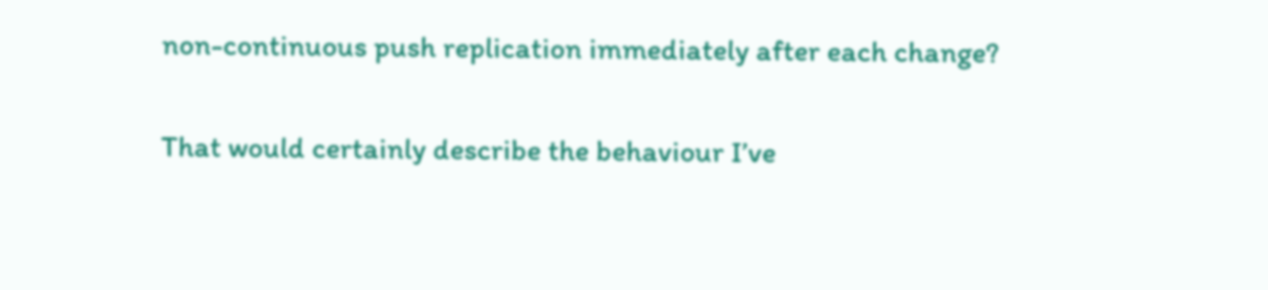non-continuous push replication immediately after each change?

That would certainly describe the behaviour I’ve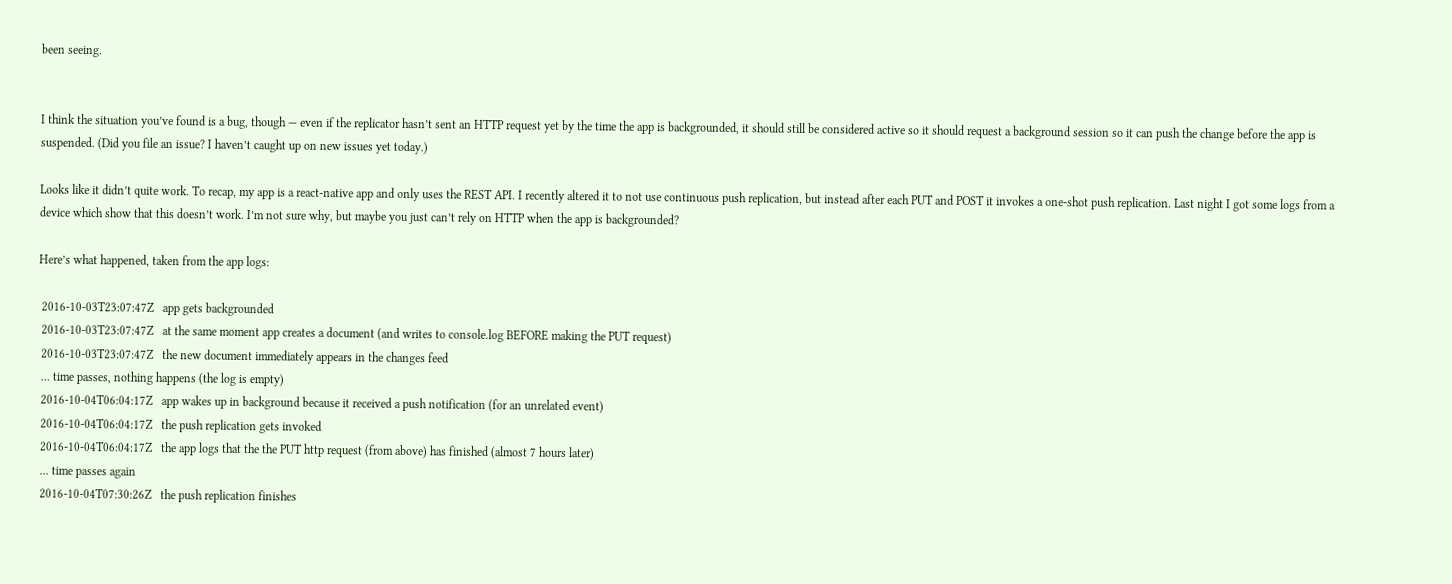been seeing.


I think the situation you’ve found is a bug, though — even if the replicator hasn’t sent an HTTP request yet by the time the app is backgrounded, it should still be considered active so it should request a background session so it can push the change before the app is suspended. (Did you file an issue? I haven’t caught up on new issues yet today.)

Looks like it didn’t quite work. To recap, my app is a react-native app and only uses the REST API. I recently altered it to not use continuous push replication, but instead after each PUT and POST it invokes a one-shot push replication. Last night I got some logs from a device which show that this doesn’t work. I’m not sure why, but maybe you just can’t rely on HTTP when the app is backgrounded?

Here’s what happened, taken from the app logs:

 2016-10-03T23:07:47Z   app gets backgrounded
 2016-10-03T23:07:47Z   at the same moment app creates a document (and writes to console.log BEFORE making the PUT request)
 2016-10-03T23:07:47Z   the new document immediately appears in the changes feed
 ... time passes, nothing happens (the log is empty)
 2016-10-04T06:04:17Z   app wakes up in background because it received a push notification (for an unrelated event)
 2016-10-04T06:04:17Z   the push replication gets invoked
 2016-10-04T06:04:17Z   the app logs that the the PUT http request (from above) has finished (almost 7 hours later)
 ... time passes again
 2016-10-04T07:30:26Z   the push replication finishes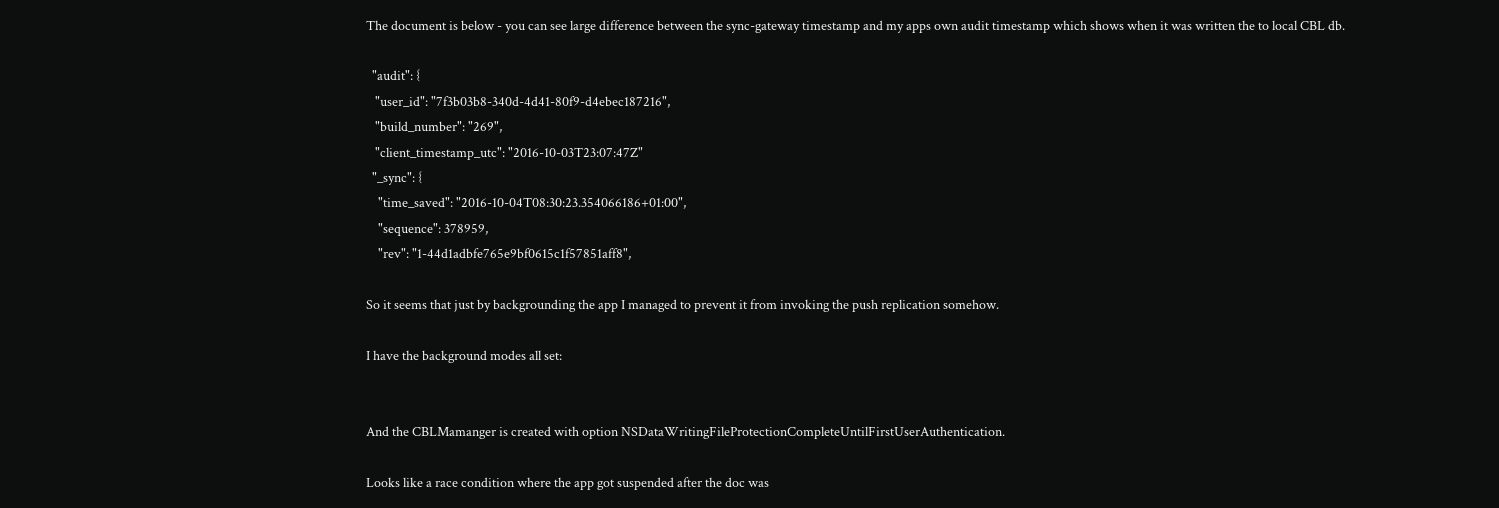The document is below - you can see large difference between the sync-gateway timestamp and my apps own audit timestamp which shows when it was written the to local CBL db.

  "audit": {
   "user_id": "7f3b03b8-340d-4d41-80f9-d4ebec187216",
   "build_number": "269",
   "client_timestamp_utc": "2016-10-03T23:07:47Z"
  "_sync": {
    "time_saved": "2016-10-04T08:30:23.354066186+01:00",
    "sequence": 378959,
    "rev": "1-44d1adbfe765e9bf0615c1f57851aff8",

So it seems that just by backgrounding the app I managed to prevent it from invoking the push replication somehow.

I have the background modes all set:


And the CBLMamanger is created with option NSDataWritingFileProtectionCompleteUntilFirstUserAuthentication.

Looks like a race condition where the app got suspended after the doc was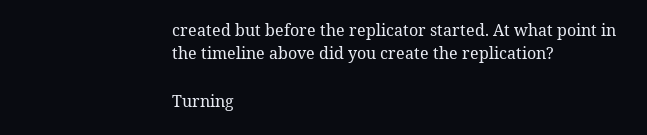created but before the replicator started. At what point in the timeline above did you create the replication?

Turning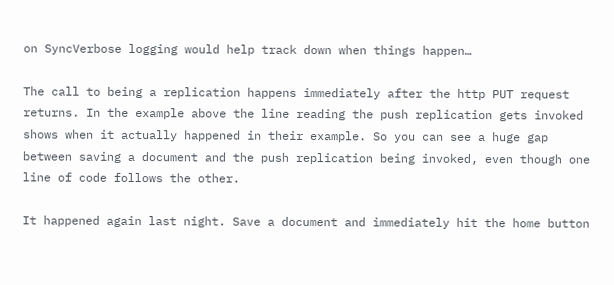on SyncVerbose logging would help track down when things happen…

The call to being a replication happens immediately after the http PUT request returns. In the example above the line reading the push replication gets invoked shows when it actually happened in their example. So you can see a huge gap between saving a document and the push replication being invoked, even though one line of code follows the other.

It happened again last night. Save a document and immediately hit the home button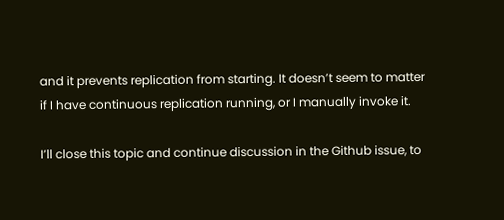and it prevents replication from starting. It doesn’t seem to matter if I have continuous replication running, or I manually invoke it.

I’ll close this topic and continue discussion in the Github issue, to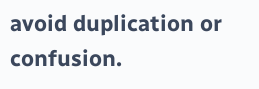avoid duplication or confusion.